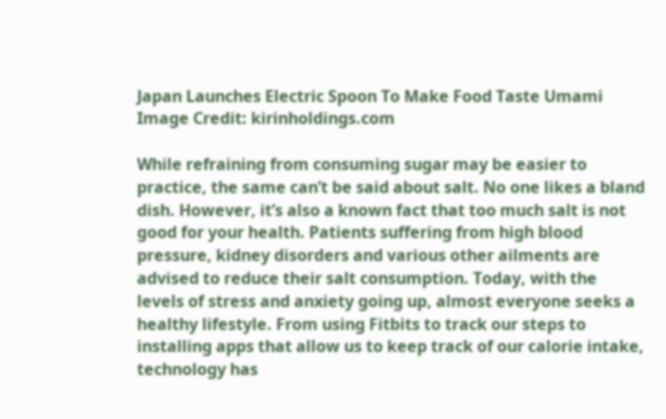Japan Launches Electric Spoon To Make Food Taste Umami
Image Credit: kirinholdings.com

While refraining from consuming sugar may be easier to practice, the same can’t be said about salt. No one likes a bland dish. However, it’s also a known fact that too much salt is not good for your health. Patients suffering from high blood pressure, kidney disorders and various other ailments are advised to reduce their salt consumption. Today, with the levels of stress and anxiety going up, almost everyone seeks a healthy lifestyle. From using Fitbits to track our steps to installing apps that allow us to keep track of our calorie intake, technology has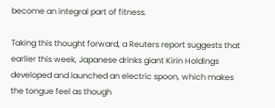become an integral part of fitness.

Taking this thought forward, a Reuters report suggests that earlier this week, Japanese drinks giant Kirin Holdings developed and launched an electric spoon, which makes the tongue feel as though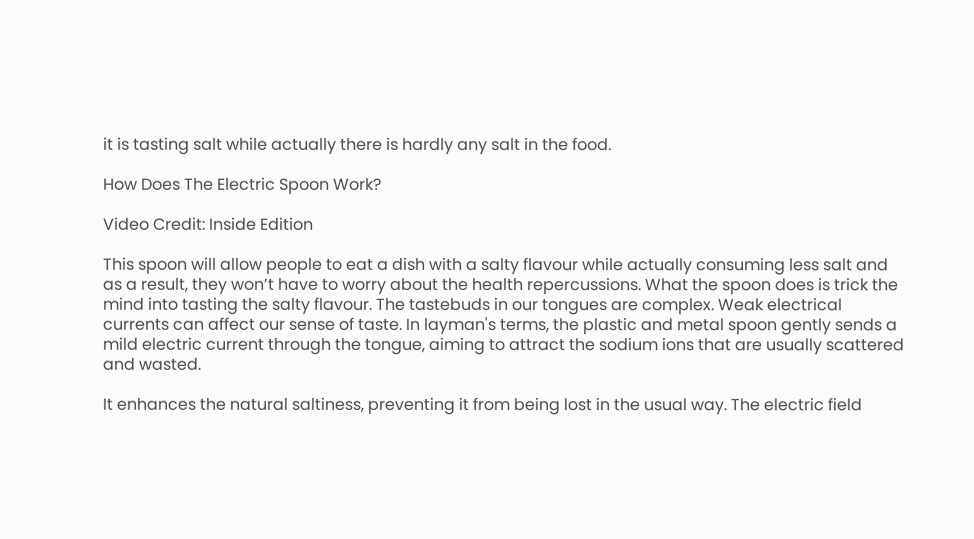it is tasting salt while actually there is hardly any salt in the food.

How Does The Electric Spoon Work?

Video Credit: Inside Edition

This spoon will allow people to eat a dish with a salty flavour while actually consuming less salt and as a result, they won’t have to worry about the health repercussions. What the spoon does is trick the mind into tasting the salty flavour. The tastebuds in our tongues are complex. Weak electrical currents can affect our sense of taste. In layman's terms, the plastic and metal spoon gently sends a mild electric current through the tongue, aiming to attract the sodium ions that are usually scattered and wasted.

It enhances the natural saltiness, preventing it from being lost in the usual way. The electric field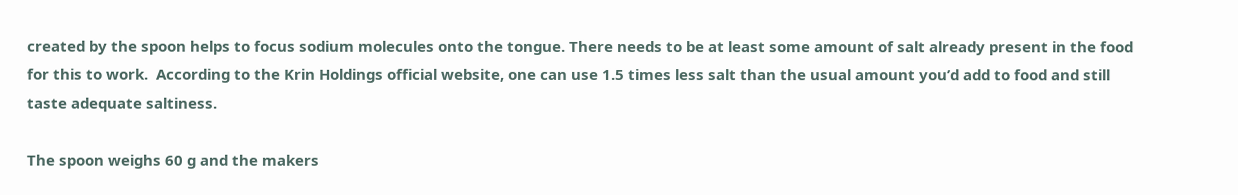created by the spoon helps to focus sodium molecules onto the tongue. There needs to be at least some amount of salt already present in the food for this to work.  According to the Krin Holdings official website, one can use 1.5 times less salt than the usual amount you’d add to food and still taste adequate saltiness.

The spoon weighs 60 g and the makers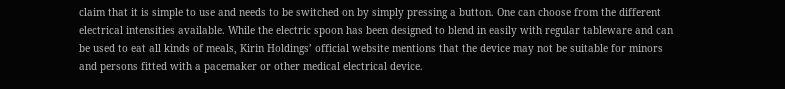claim that it is simple to use and needs to be switched on by simply pressing a button. One can choose from the different electrical intensities available. While the electric spoon has been designed to blend in easily with regular tableware and can be used to eat all kinds of meals, Kirin Holdings’ official website mentions that the device may not be suitable for minors and persons fitted with a pacemaker or other medical electrical device.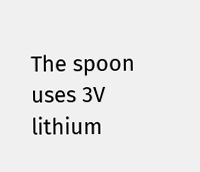The spoon uses 3V lithium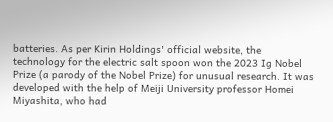batteries. As per Kirin Holdings' official website, the technology for the electric salt spoon won the 2023 Ig Nobel Prize (a parody of the Nobel Prize) for unusual research. It was developed with the help of Meiji University professor Homei Miyashita, who had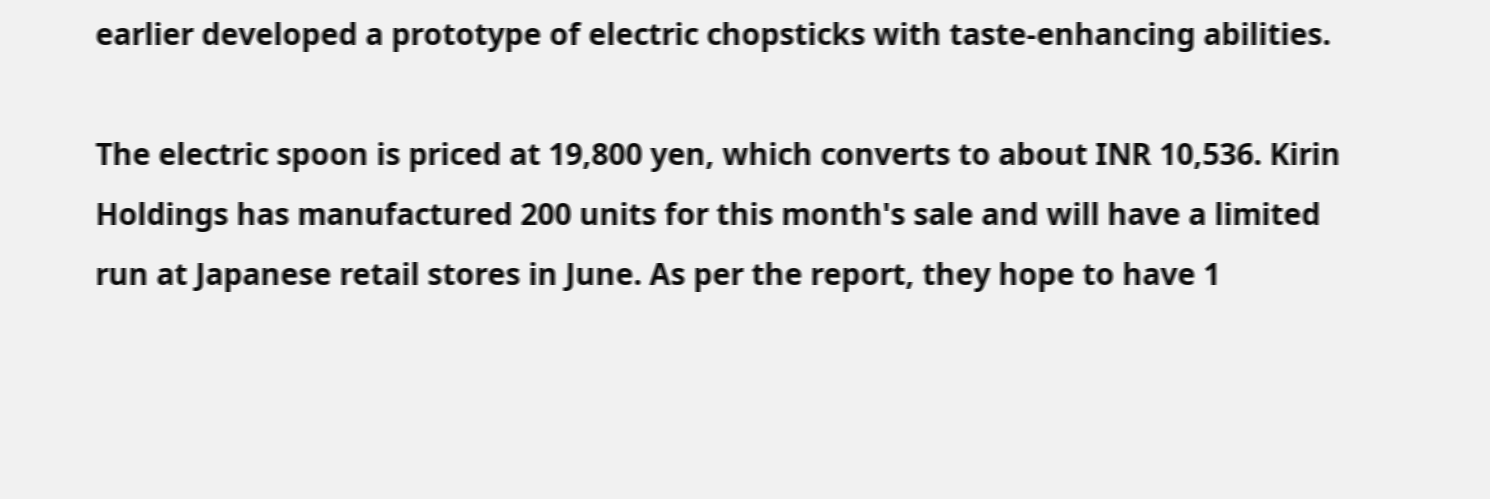earlier developed a prototype of electric chopsticks with taste-enhancing abilities.

The electric spoon is priced at 19,800 yen, which converts to about INR 10,536. Kirin Holdings has manufactured 200 units for this month's sale and will have a limited run at Japanese retail stores in June. As per the report, they hope to have 1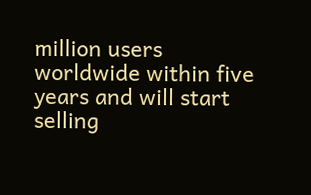million users worldwide within five years and will start selling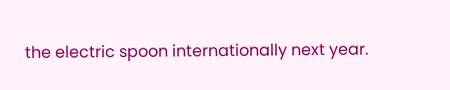the electric spoon internationally next year.